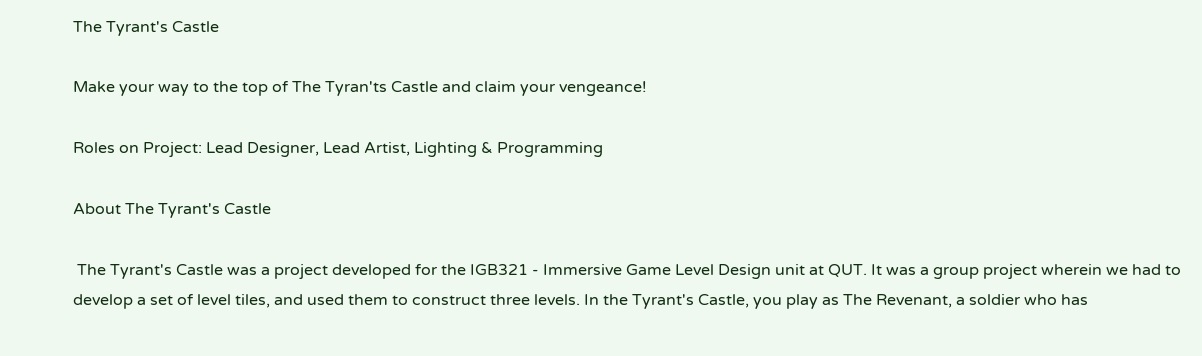The Tyrant's Castle

Make your way to the top of The Tyran'ts Castle and claim your vengeance!

Roles on Project: Lead Designer, Lead Artist, Lighting & Programming

About The Tyrant's Castle

 The Tyrant's Castle was a project developed for the IGB321 - Immersive Game Level Design unit at QUT. It was a group project wherein we had to develop a set of level tiles, and used them to construct three levels. In the Tyrant's Castle, you play as The Revenant, a soldier who has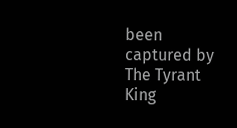been captured by The Tyrant King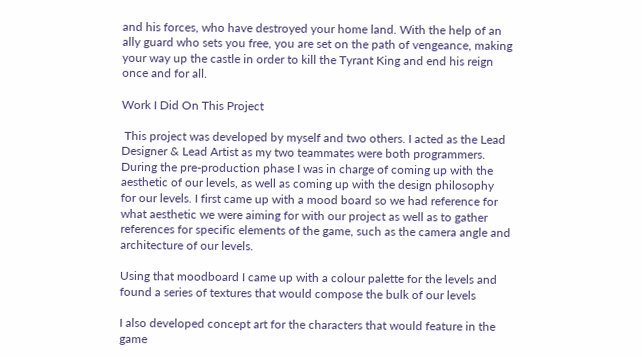and his forces, who have destroyed your home land. With the help of an ally guard who sets you free, you are set on the path of vengeance, making your way up the castle in order to kill the Tyrant King and end his reign once and for all.

Work I Did On This Project

 This project was developed by myself and two others. I acted as the Lead Designer & Lead Artist as my two teammates were both programmers. During the pre-production phase I was in charge of coming up with the aesthetic of our levels, as well as coming up with the design philosophy for our levels. I first came up with a mood board so we had reference for what aesthetic we were aiming for with our project as well as to gather references for specific elements of the game, such as the camera angle and architecture of our levels.

Using that moodboard I came up with a colour palette for the levels and found a series of textures that would compose the bulk of our levels

I also developed concept art for the characters that would feature in the game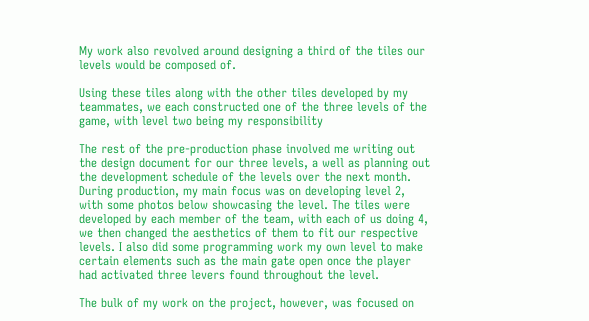My work also revolved around designing a third of the tiles our levels would be composed of.

Using these tiles along with the other tiles developed by my teammates, we each constructed one of the three levels of the game, with level two being my responsibility

The rest of the pre-production phase involved me writing out the design document for our three levels, a well as planning out the development schedule of the levels over the next month. During production, my main focus was on developing level 2, with some photos below showcasing the level. The tiles were developed by each member of the team, with each of us doing 4, we then changed the aesthetics of them to fit our respective levels. I also did some programming work my own level to make certain elements such as the main gate open once the player had activated three levers found throughout the level.

The bulk of my work on the project, however, was focused on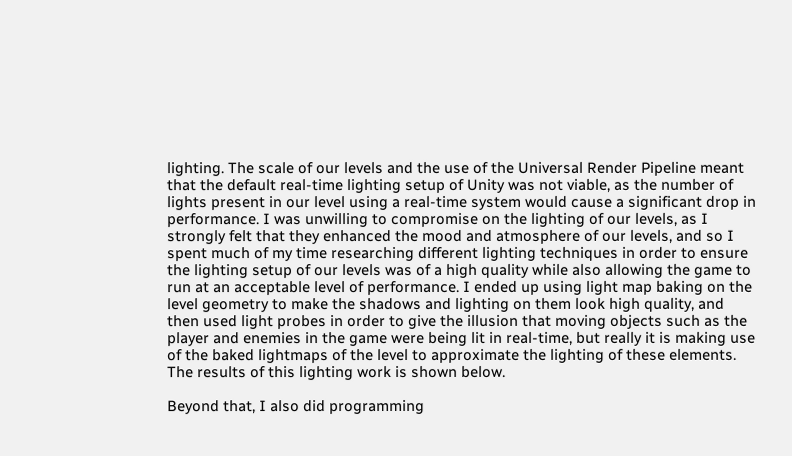lighting. The scale of our levels and the use of the Universal Render Pipeline meant that the default real-time lighting setup of Unity was not viable, as the number of lights present in our level using a real-time system would cause a significant drop in performance. I was unwilling to compromise on the lighting of our levels, as I strongly felt that they enhanced the mood and atmosphere of our levels, and so I spent much of my time researching different lighting techniques in order to ensure the lighting setup of our levels was of a high quality while also allowing the game to run at an acceptable level of performance. I ended up using light map baking on the level geometry to make the shadows and lighting on them look high quality, and then used light probes in order to give the illusion that moving objects such as the player and enemies in the game were being lit in real-time, but really it is making use of the baked lightmaps of the level to approximate the lighting of these elements. The results of this lighting work is shown below.

Beyond that, I also did programming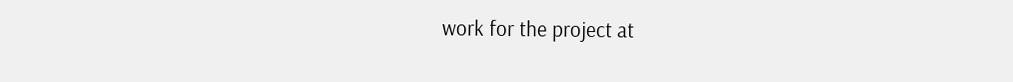work for the project at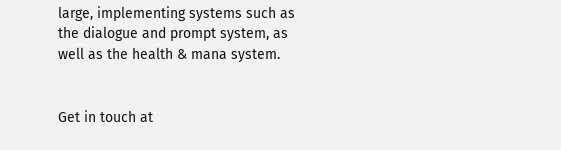large, implementing systems such as the dialogue and prompt system, as well as the health & mana system.


Get in touch at